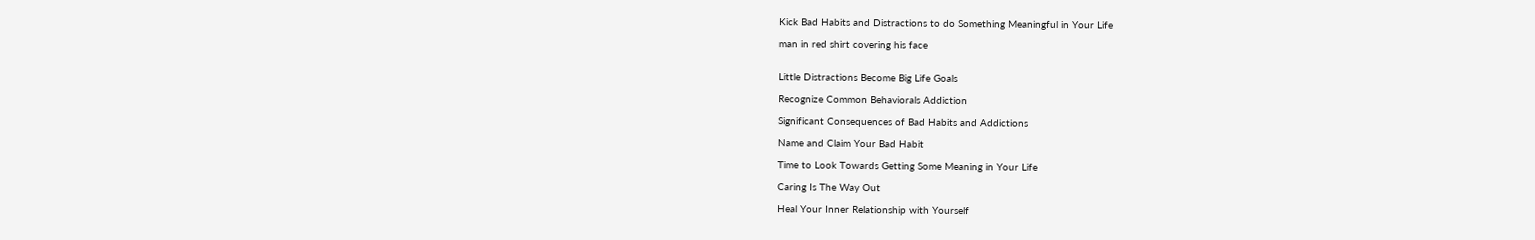Kick Bad Habits and Distractions to do Something Meaningful in Your Life

man in red shirt covering his face


Little Distractions Become Big Life Goals

Recognize Common Behaviorals Addiction

Significant Consequences of Bad Habits and Addictions

Name and Claim Your Bad Habit

Time to Look Towards Getting Some Meaning in Your Life

Caring Is The Way Out

Heal Your Inner Relationship with Yourself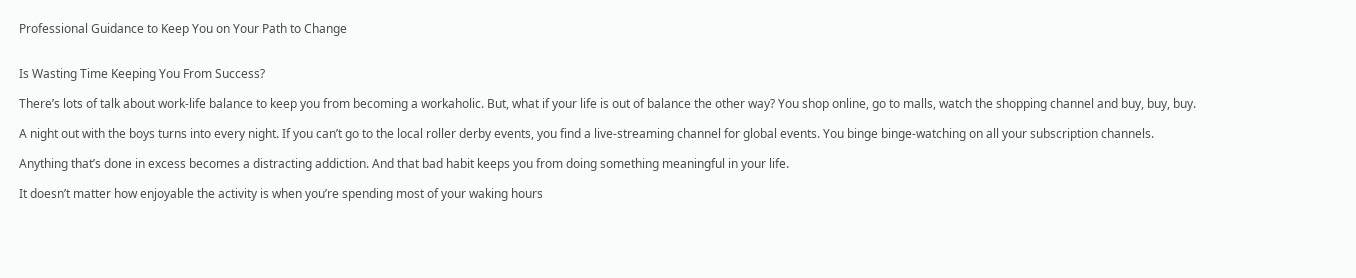Professional Guidance to Keep You on Your Path to Change


Is Wasting Time Keeping You From Success?

There’s lots of talk about work-life balance to keep you from becoming a workaholic. But, what if your life is out of balance the other way? You shop online, go to malls, watch the shopping channel and buy, buy, buy.

A night out with the boys turns into every night. If you can’t go to the local roller derby events, you find a live-streaming channel for global events. You binge binge-watching on all your subscription channels.

Anything that’s done in excess becomes a distracting addiction. And that bad habit keeps you from doing something meaningful in your life.

It doesn’t matter how enjoyable the activity is when you’re spending most of your waking hours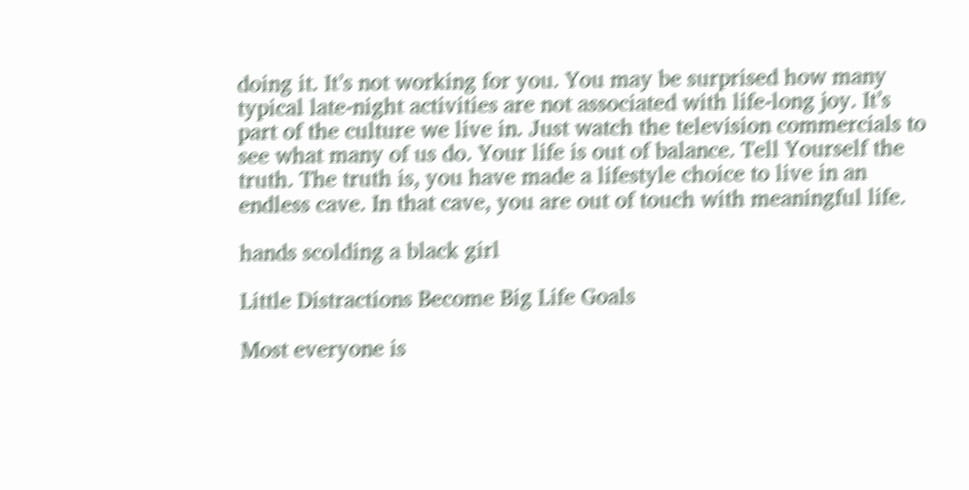doing it. It’s not working for you. You may be surprised how many typical late-night activities are not associated with life-long joy. It’s part of the culture we live in. Just watch the television commercials to see what many of us do. Your life is out of balance. Tell Yourself the truth. The truth is, you have made a lifestyle choice to live in an endless cave. In that cave, you are out of touch with meaningful life.

hands scolding a black girl

Little Distractions Become Big Life Goals

Most everyone is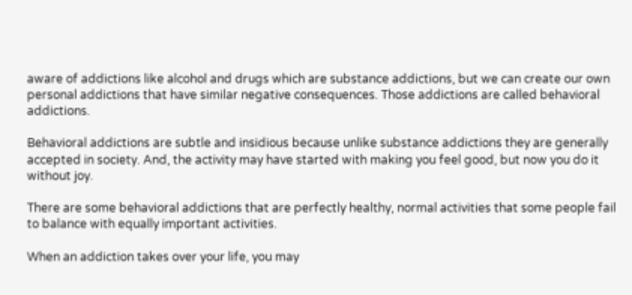aware of addictions like alcohol and drugs which are substance addictions, but we can create our own personal addictions that have similar negative consequences. Those addictions are called behavioral addictions.

Behavioral addictions are subtle and insidious because unlike substance addictions they are generally accepted in society. And, the activity may have started with making you feel good, but now you do it without joy.

There are some behavioral addictions that are perfectly healthy, normal activities that some people fail to balance with equally important activities.

When an addiction takes over your life, you may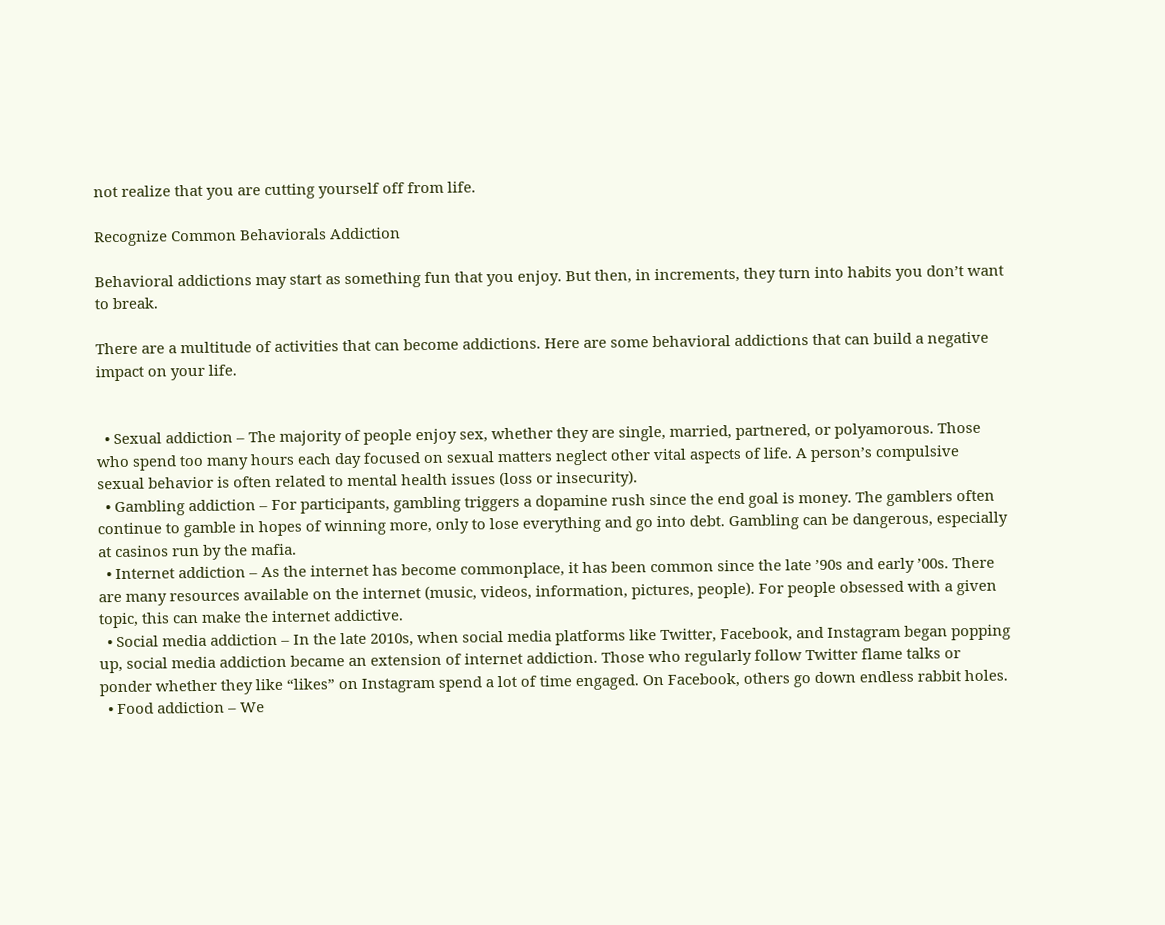not realize that you are cutting yourself off from life.

Recognize Common Behaviorals Addiction

Behavioral addictions may start as something fun that you enjoy. But then, in increments, they turn into habits you don’t want to break.

There are a multitude of activities that can become addictions. Here are some behavioral addictions that can build a negative impact on your life.


  • Sexual addiction – The majority of people enjoy sex, whether they are single, married, partnered, or polyamorous. Those who spend too many hours each day focused on sexual matters neglect other vital aspects of life. A person’s compulsive sexual behavior is often related to mental health issues (loss or insecurity).
  • Gambling addiction – For participants, gambling triggers a dopamine rush since the end goal is money. The gamblers often continue to gamble in hopes of winning more, only to lose everything and go into debt. Gambling can be dangerous, especially at casinos run by the mafia.
  • Internet addiction – As the internet has become commonplace, it has been common since the late ’90s and early ’00s. There are many resources available on the internet (music, videos, information, pictures, people). For people obsessed with a given topic, this can make the internet addictive.
  • Social media addiction – In the late 2010s, when social media platforms like Twitter, Facebook, and Instagram began popping up, social media addiction became an extension of internet addiction. Those who regularly follow Twitter flame talks or ponder whether they like “likes” on Instagram spend a lot of time engaged. On Facebook, others go down endless rabbit holes.
  • Food addiction – We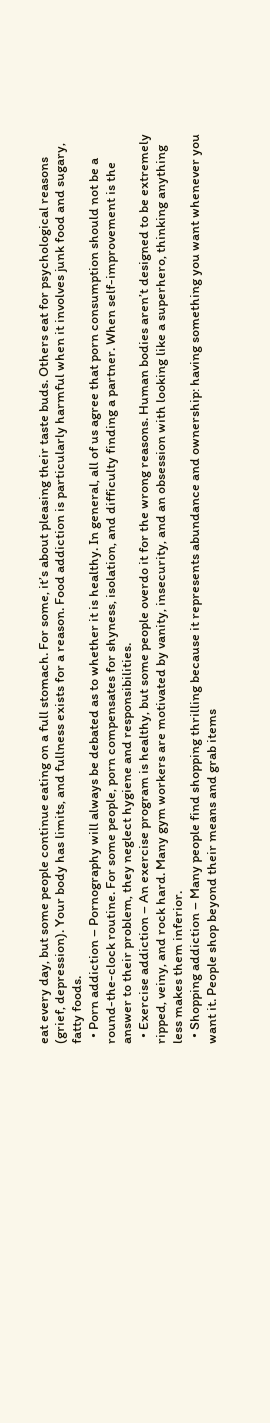eat every day, but some people continue eating on a full stomach. For some, it’s about pleasing their taste buds. Others eat for psychological reasons (grief, depression). Your body has limits, and fullness exists for a reason. Food addiction is particularly harmful when it involves junk food and sugary, fatty foods.
  • Porn addiction – Pornography will always be debated as to whether it is healthy. In general, all of us agree that porn consumption should not be a round-the-clock routine. For some people, porn compensates for shyness, isolation, and difficulty finding a partner. When self-improvement is the answer to their problem, they neglect hygiene and responsibilities.
  • Exercise addiction – An exercise program is healthy, but some people overdo it for the wrong reasons. Human bodies aren’t designed to be extremely ripped, veiny, and rock hard. Many gym workers are motivated by vanity, insecurity, and an obsession with looking like a superhero, thinking anything less makes them inferior.
  • Shopping addiction – Many people find shopping thrilling because it represents abundance and ownership: having something you want whenever you want it. People shop beyond their means and grab items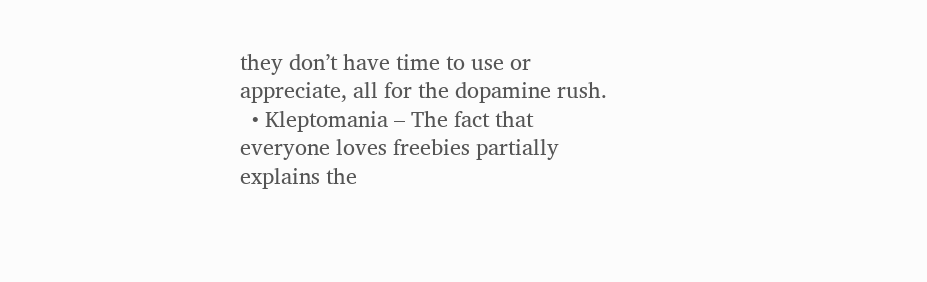they don’t have time to use or appreciate, all for the dopamine rush.
  • Kleptomania – The fact that everyone loves freebies partially explains the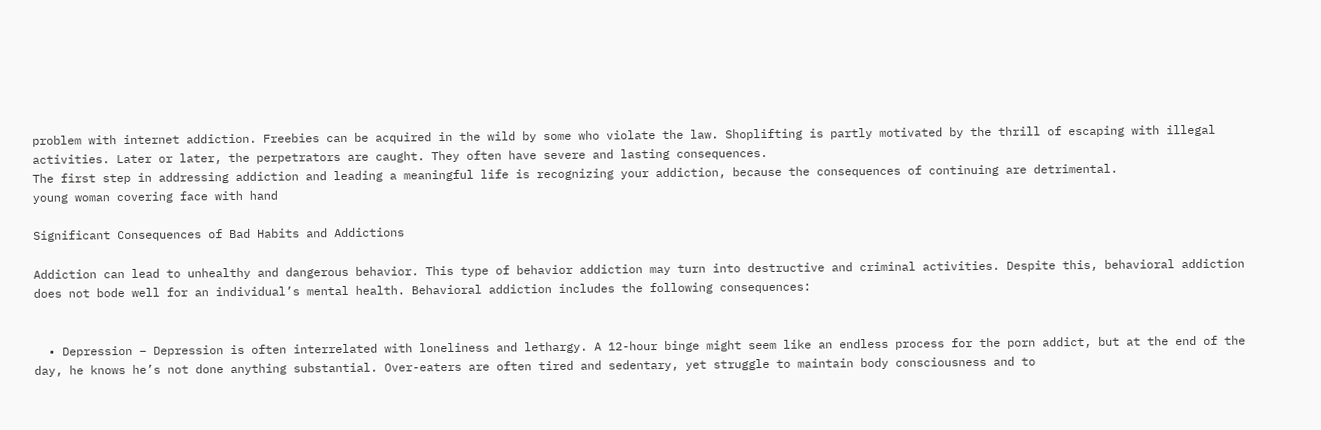problem with internet addiction. Freebies can be acquired in the wild by some who violate the law. Shoplifting is partly motivated by the thrill of escaping with illegal activities. Later or later, the perpetrators are caught. They often have severe and lasting consequences.
The first step in addressing addiction and leading a meaningful life is recognizing your addiction, because the consequences of continuing are detrimental.
young woman covering face with hand

Significant Consequences of Bad Habits and Addictions

Addiction can lead to unhealthy and dangerous behavior. This type of behavior addiction may turn into destructive and criminal activities. Despite this, behavioral addiction does not bode well for an individual’s mental health. Behavioral addiction includes the following consequences:


  • Depression – Depression is often interrelated with loneliness and lethargy. A 12-hour binge might seem like an endless process for the porn addict, but at the end of the day, he knows he’s not done anything substantial. Over-eaters are often tired and sedentary, yet struggle to maintain body consciousness and to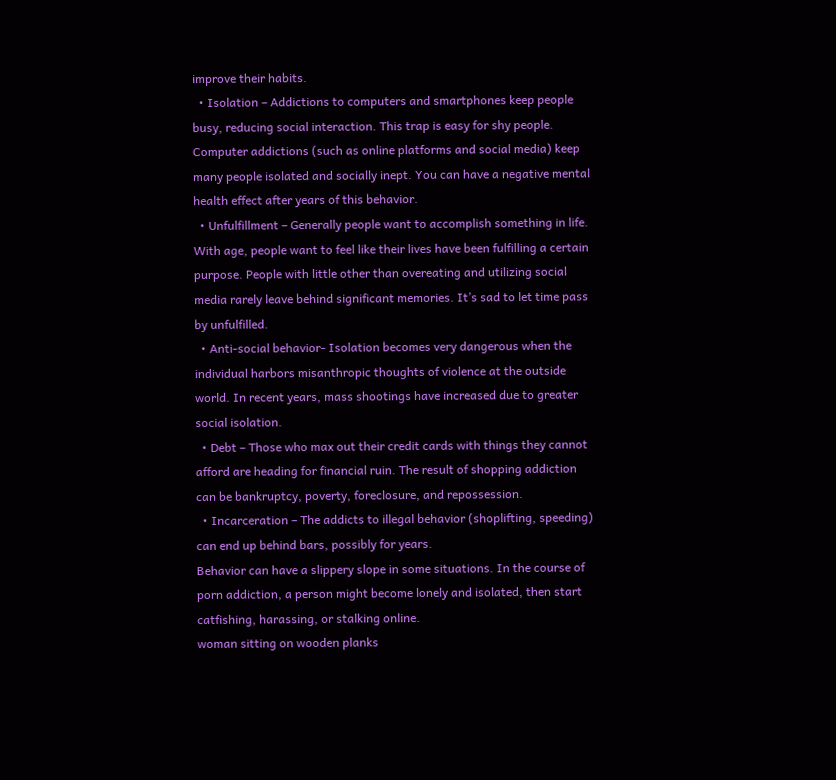improve their habits.
  • Isolation – Addictions to computers and smartphones keep people busy, reducing social interaction. This trap is easy for shy people. Computer addictions (such as online platforms and social media) keep many people isolated and socially inept. You can have a negative mental health effect after years of this behavior.
  • Unfulfillment – Generally people want to accomplish something in life. With age, people want to feel like their lives have been fulfilling a certain purpose. People with little other than overeating and utilizing social media rarely leave behind significant memories. It’s sad to let time pass by unfulfilled.
  • Anti-social behavior- Isolation becomes very dangerous when the individual harbors misanthropic thoughts of violence at the outside world. In recent years, mass shootings have increased due to greater social isolation.
  • Debt – Those who max out their credit cards with things they cannot afford are heading for financial ruin. The result of shopping addiction can be bankruptcy, poverty, foreclosure, and repossession.
  • Incarceration – The addicts to illegal behavior (shoplifting, speeding) can end up behind bars, possibly for years.
Behavior can have a slippery slope in some situations. In the course of porn addiction, a person might become lonely and isolated, then start catfishing, harassing, or stalking online.
woman sitting on wooden planks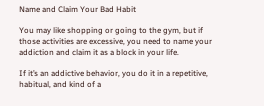Name and Claim Your Bad Habit

You may like shopping or going to the gym, but if those activities are excessive, you need to name your addiction and claim it as a block in your life.

If it’s an addictive behavior, you do it in a repetitive, habitual, and kind of a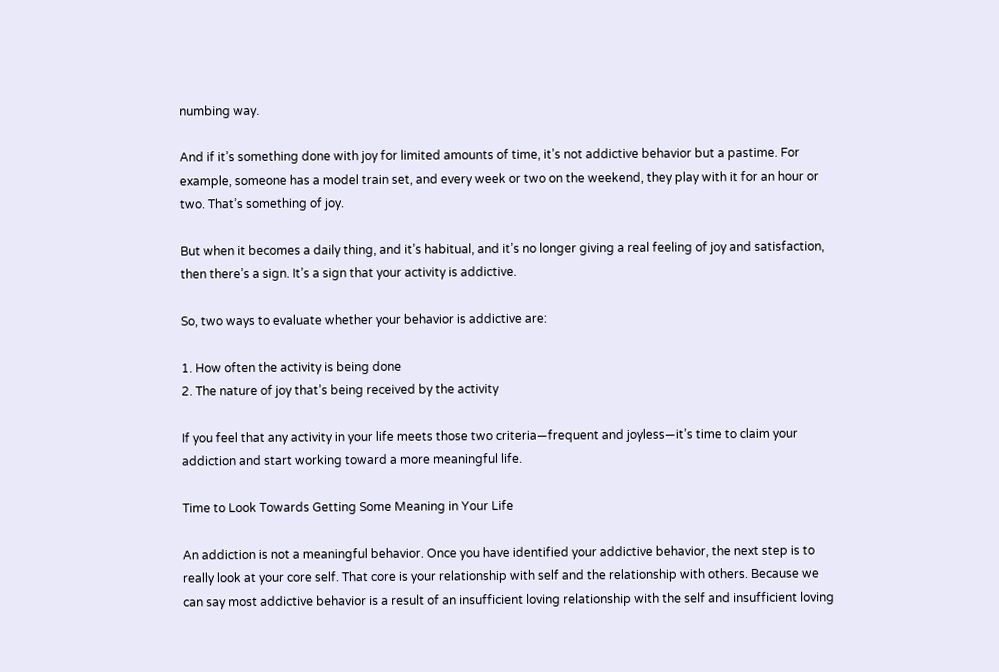numbing way.

And if it’s something done with joy for limited amounts of time, it’s not addictive behavior but a pastime. For example, someone has a model train set, and every week or two on the weekend, they play with it for an hour or two. That’s something of joy.

But when it becomes a daily thing, and it’s habitual, and it’s no longer giving a real feeling of joy and satisfaction, then there’s a sign. It’s a sign that your activity is addictive.

So, two ways to evaluate whether your behavior is addictive are:

1. How often the activity is being done
2. The nature of joy that’s being received by the activity

If you feel that any activity in your life meets those two criteria—frequent and joyless—it’s time to claim your addiction and start working toward a more meaningful life.

Time to Look Towards Getting Some Meaning in Your Life

An addiction is not a meaningful behavior. Once you have identified your addictive behavior, the next step is to really look at your core self. That core is your relationship with self and the relationship with others. Because we can say most addictive behavior is a result of an insufficient loving relationship with the self and insufficient loving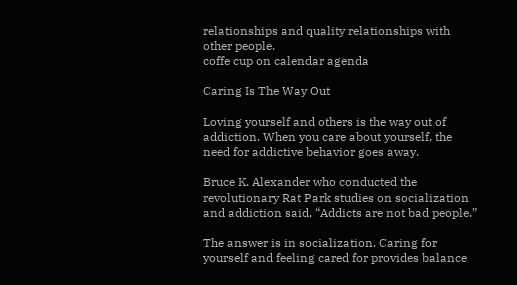relationships and quality relationships with other people.
coffe cup on calendar agenda

Caring Is The Way Out

Loving yourself and others is the way out of addiction. When you care about yourself, the need for addictive behavior goes away.

Bruce K. Alexander who conducted the revolutionary Rat Park studies on socialization and addiction said, “Addicts are not bad people.”

The answer is in socialization. Caring for yourself and feeling cared for provides balance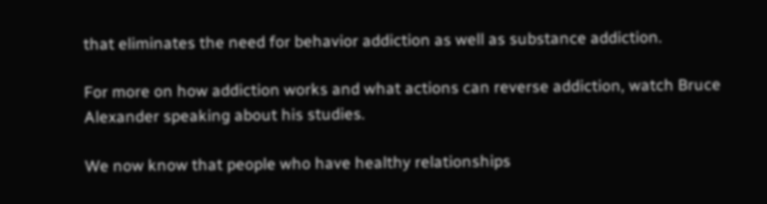that eliminates the need for behavior addiction as well as substance addiction.

For more on how addiction works and what actions can reverse addiction, watch Bruce Alexander speaking about his studies.

We now know that people who have healthy relationships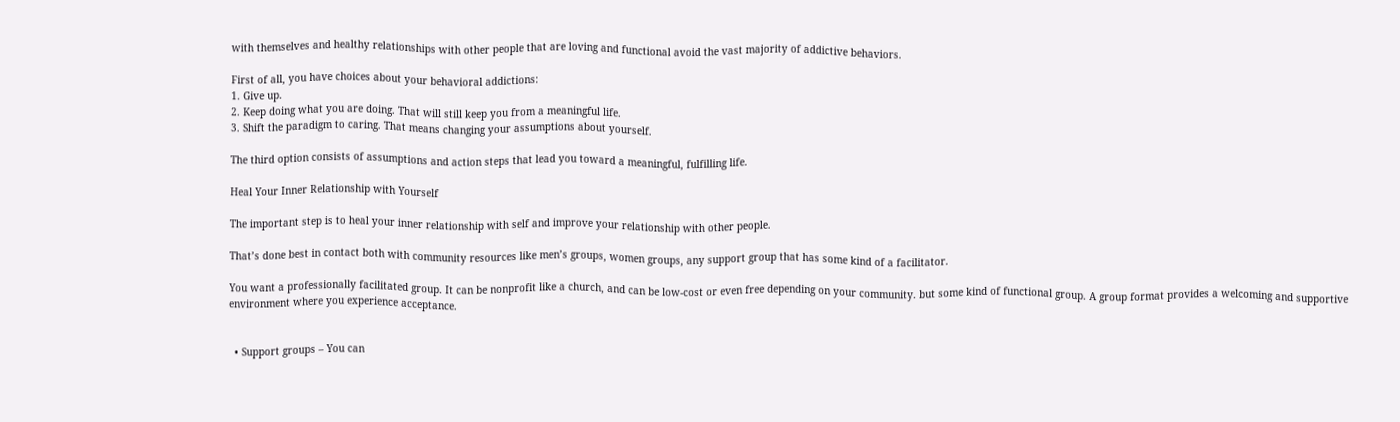with themselves and healthy relationships with other people that are loving and functional avoid the vast majority of addictive behaviors.

First of all, you have choices about your behavioral addictions:
1. Give up.
2. Keep doing what you are doing. That will still keep you from a meaningful life.
3. Shift the paradigm to caring. That means changing your assumptions about yourself.

The third option consists of assumptions and action steps that lead you toward a meaningful, fulfilling life.

Heal Your Inner Relationship with Yourself

The important step is to heal your inner relationship with self and improve your relationship with other people.

That’s done best in contact both with community resources like men’s groups, women groups, any support group that has some kind of a facilitator.

You want a professionally facilitated group. It can be nonprofit like a church, and can be low-cost or even free depending on your community. but some kind of functional group. A group format provides a welcoming and supportive environment where you experience acceptance.


  • Support groups – You can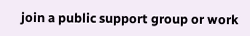join a public support group or work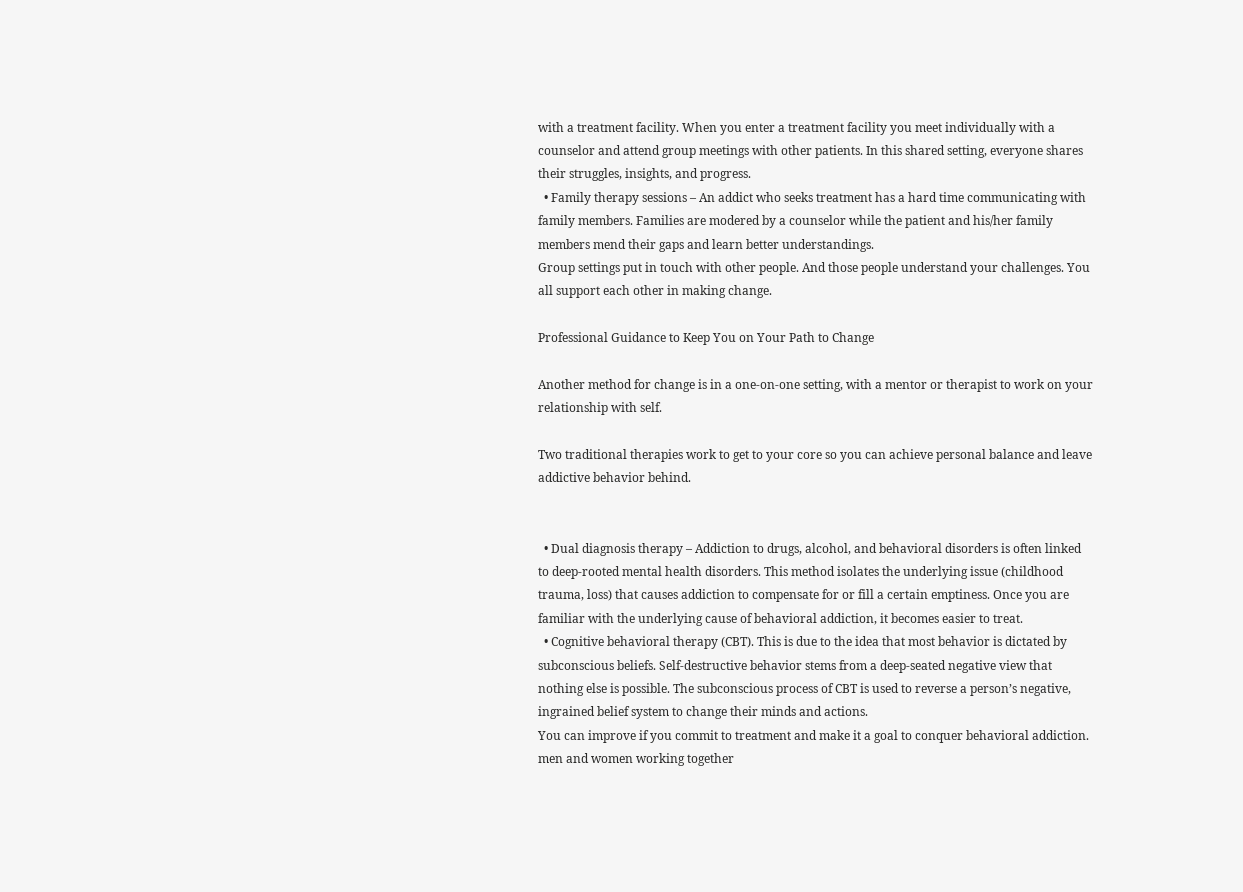with a treatment facility. When you enter a treatment facility you meet individually with a counselor and attend group meetings with other patients. In this shared setting, everyone shares their struggles, insights, and progress.
  • Family therapy sessions – An addict who seeks treatment has a hard time communicating with family members. Families are modered by a counselor while the patient and his/her family members mend their gaps and learn better understandings.
Group settings put in touch with other people. And those people understand your challenges. You all support each other in making change.

Professional Guidance to Keep You on Your Path to Change

Another method for change is in a one-on-one setting, with a mentor or therapist to work on your relationship with self.

Two traditional therapies work to get to your core so you can achieve personal balance and leave addictive behavior behind.


  • Dual diagnosis therapy – Addiction to drugs, alcohol, and behavioral disorders is often linked to deep-rooted mental health disorders. This method isolates the underlying issue (childhood trauma, loss) that causes addiction to compensate for or fill a certain emptiness. Once you are familiar with the underlying cause of behavioral addiction, it becomes easier to treat.
  • Cognitive behavioral therapy (CBT). This is due to the idea that most behavior is dictated by subconscious beliefs. Self-destructive behavior stems from a deep-seated negative view that nothing else is possible. The subconscious process of CBT is used to reverse a person’s negative, ingrained belief system to change their minds and actions.
You can improve if you commit to treatment and make it a goal to conquer behavioral addiction.
men and women working together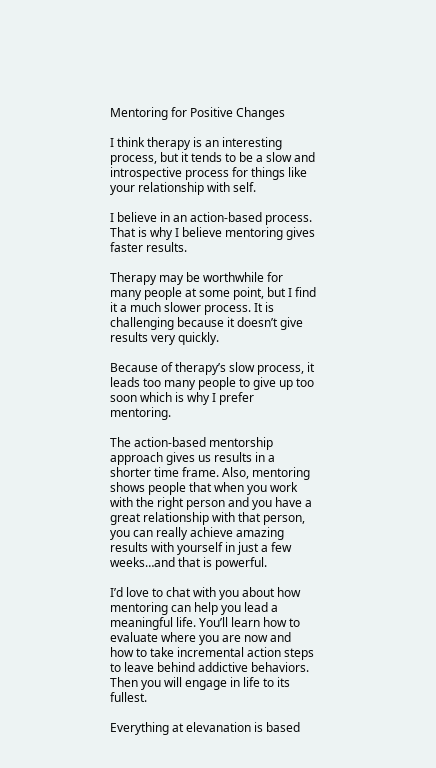Mentoring for Positive Changes

I think therapy is an interesting process, but it tends to be a slow and introspective process for things like your relationship with self.

I believe in an action-based process. That is why I believe mentoring gives faster results.

Therapy may be worthwhile for many people at some point, but I find it a much slower process. It is challenging because it doesn’t give results very quickly.

Because of therapy’s slow process, it leads too many people to give up too soon which is why I prefer mentoring.

The action-based mentorship approach gives us results in a shorter time frame. Also, mentoring shows people that when you work with the right person and you have a great relationship with that person, you can really achieve amazing results with yourself in just a few weeks…and that is powerful.

I’d love to chat with you about how mentoring can help you lead a meaningful life. You’ll learn how to evaluate where you are now and how to take incremental action steps to leave behind addictive behaviors. Then you will engage in life to its fullest.

Everything at elevanation is based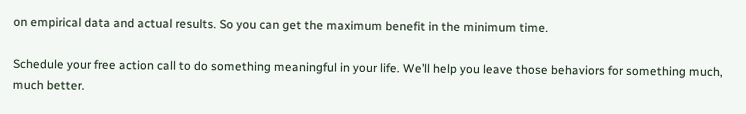on empirical data and actual results. So you can get the maximum benefit in the minimum time.

Schedule your free action call to do something meaningful in your life. We’ll help you leave those behaviors for something much, much better.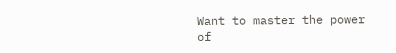Want to master the power of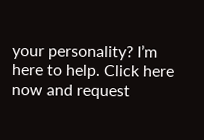your personality? I’m here to help. Click here now and request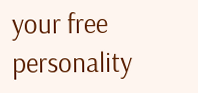your free personality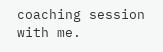coaching session with me.